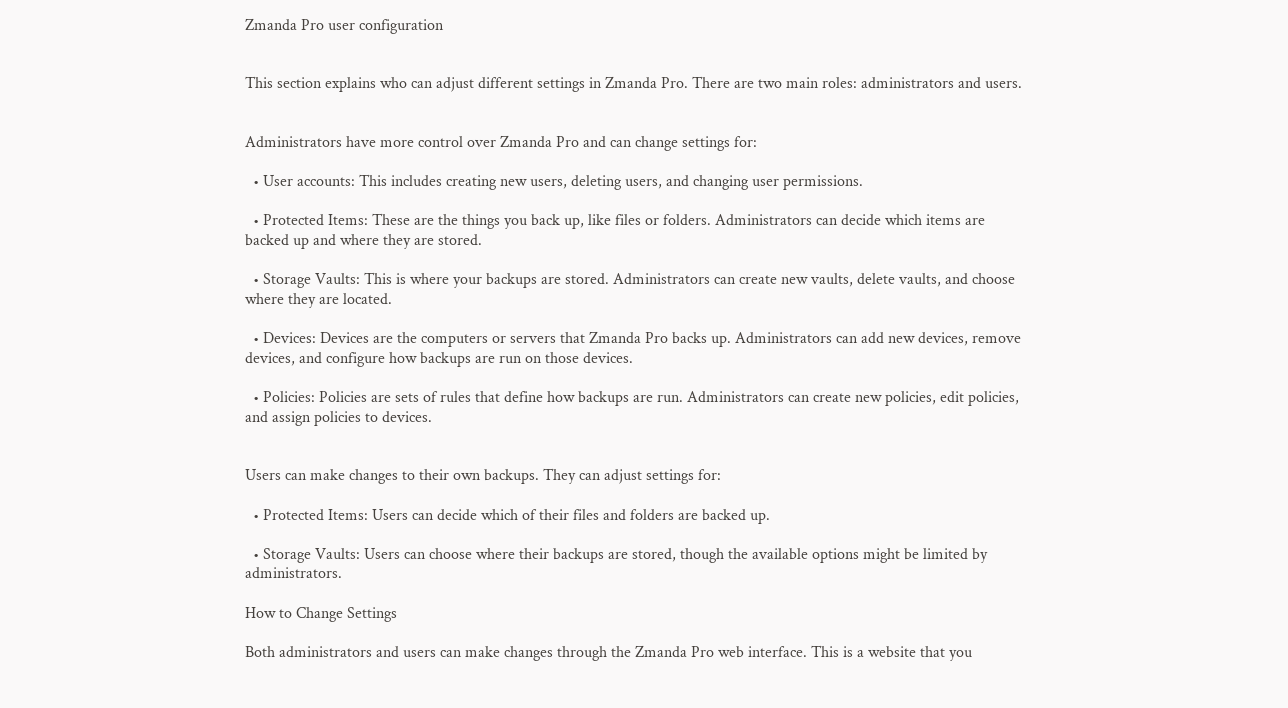Zmanda Pro user configuration


This section explains who can adjust different settings in Zmanda Pro. There are two main roles: administrators and users.


Administrators have more control over Zmanda Pro and can change settings for:

  • User accounts: This includes creating new users, deleting users, and changing user permissions.

  • Protected Items: These are the things you back up, like files or folders. Administrators can decide which items are backed up and where they are stored.

  • Storage Vaults: This is where your backups are stored. Administrators can create new vaults, delete vaults, and choose where they are located.

  • Devices: Devices are the computers or servers that Zmanda Pro backs up. Administrators can add new devices, remove devices, and configure how backups are run on those devices.

  • Policies: Policies are sets of rules that define how backups are run. Administrators can create new policies, edit policies, and assign policies to devices.


Users can make changes to their own backups. They can adjust settings for:

  • Protected Items: Users can decide which of their files and folders are backed up.

  • Storage Vaults: Users can choose where their backups are stored, though the available options might be limited by administrators.

How to Change Settings

Both administrators and users can make changes through the Zmanda Pro web interface. This is a website that you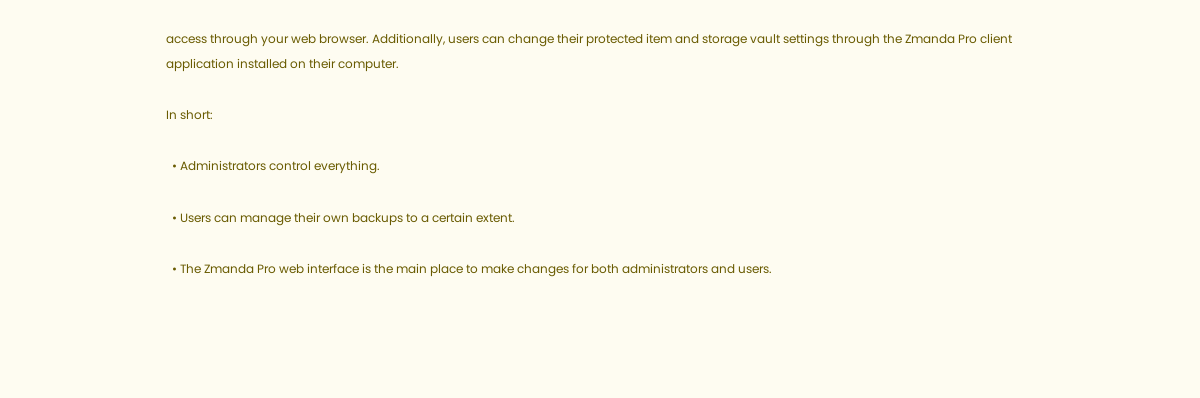access through your web browser. Additionally, users can change their protected item and storage vault settings through the Zmanda Pro client application installed on their computer.

In short:

  • Administrators control everything.

  • Users can manage their own backups to a certain extent.

  • The Zmanda Pro web interface is the main place to make changes for both administrators and users.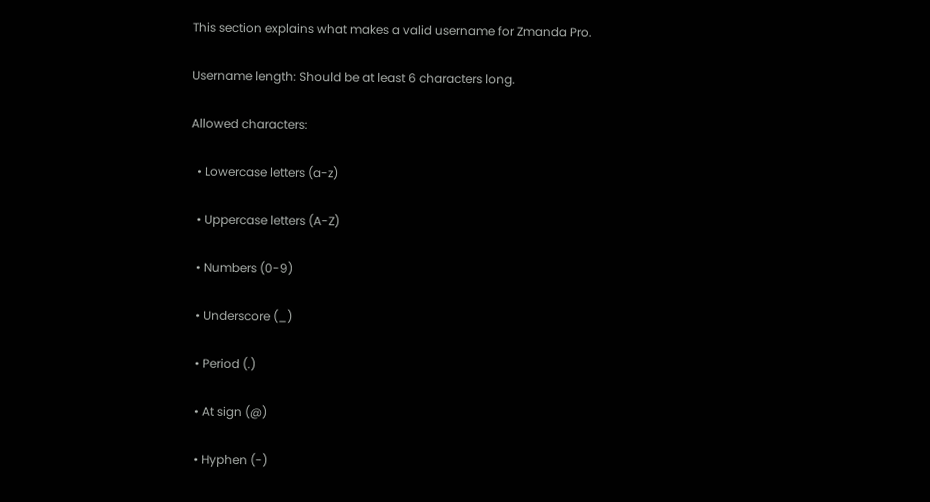This section explains what makes a valid username for Zmanda Pro.

Username length: Should be at least 6 characters long.

Allowed characters:

  • Lowercase letters (a-z)

  • Uppercase letters (A-Z)

  • Numbers (0-9)

  • Underscore (_)

  • Period (.)

  • At sign (@)

  • Hyphen (-)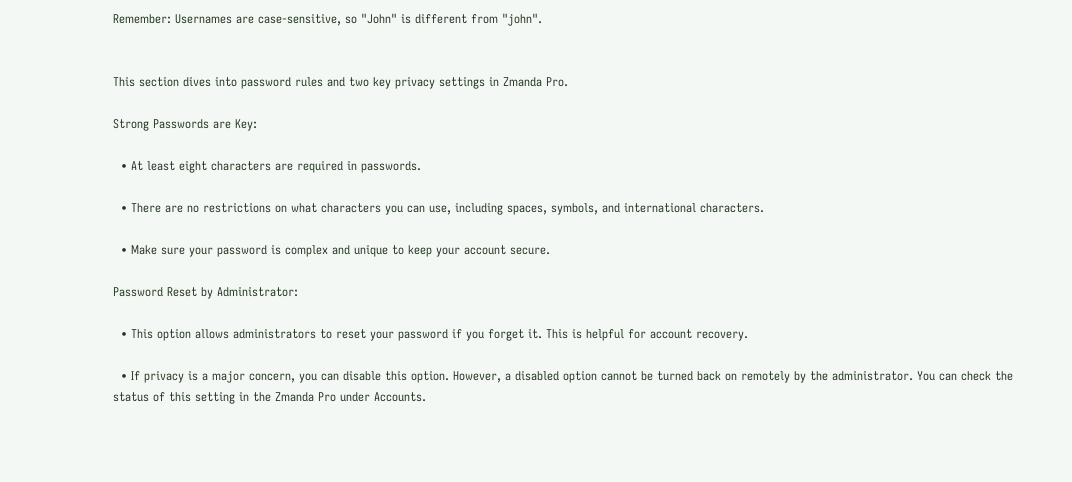Remember: Usernames are case-sensitive, so "John" is different from "john".


This section dives into password rules and two key privacy settings in Zmanda Pro.

Strong Passwords are Key:

  • At least eight characters are required in passwords.

  • There are no restrictions on what characters you can use, including spaces, symbols, and international characters.

  • Make sure your password is complex and unique to keep your account secure.

Password Reset by Administrator:

  • This option allows administrators to reset your password if you forget it. This is helpful for account recovery.

  • If privacy is a major concern, you can disable this option. However, a disabled option cannot be turned back on remotely by the administrator. You can check the status of this setting in the Zmanda Pro under Accounts.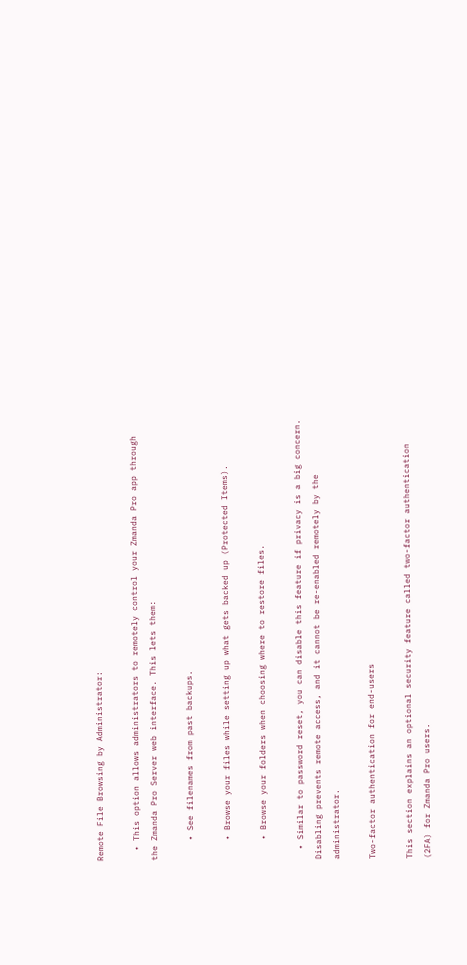Remote File Browsing by Administrator:

  • This option allows administrators to remotely control your Zmanda Pro app through the Zmanda Pro Server web interface. This lets them:

    • See filenames from past backups.

    • Browse your files while setting up what gets backed up (Protected Items).

    • Browse your folders when choosing where to restore files.

  • Similar to password reset, you can disable this feature if privacy is a big concern. Disabling prevents remote access, and it cannot be re-enabled remotely by the administrator.

Two-factor authentication for end-users

This section explains an optional security feature called two-factor authentication (2FA) for Zmanda Pro users.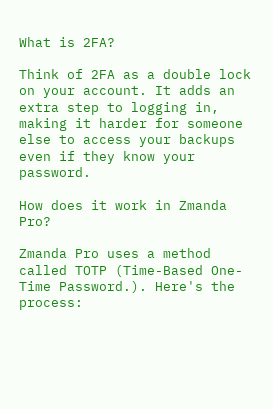What is 2FA?

Think of 2FA as a double lock on your account. It adds an extra step to logging in, making it harder for someone else to access your backups even if they know your password.

How does it work in Zmanda Pro?

Zmanda Pro uses a method called TOTP (Time-Based One-Time Password.). Here's the process: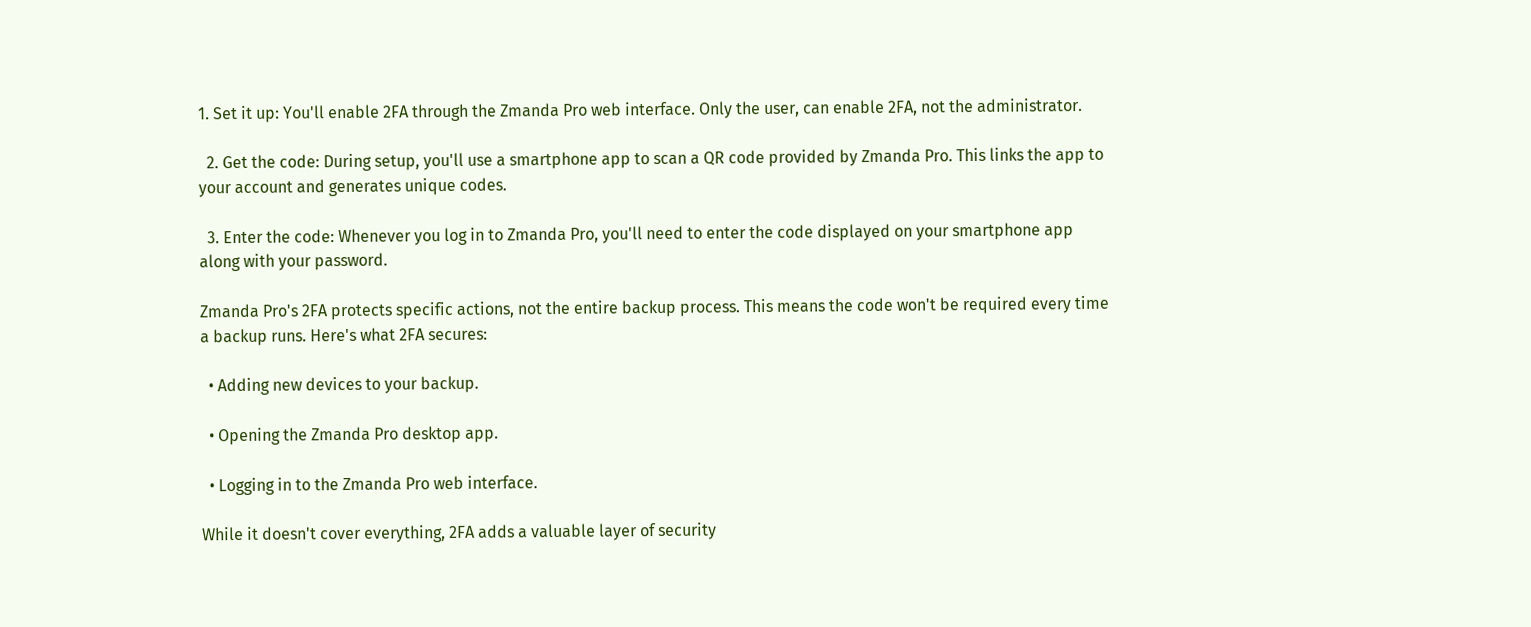1. Set it up: You'll enable 2FA through the Zmanda Pro web interface. Only the user, can enable 2FA, not the administrator.

  2. Get the code: During setup, you'll use a smartphone app to scan a QR code provided by Zmanda Pro. This links the app to your account and generates unique codes.

  3. Enter the code: Whenever you log in to Zmanda Pro, you'll need to enter the code displayed on your smartphone app along with your password.

Zmanda Pro's 2FA protects specific actions, not the entire backup process. This means the code won't be required every time a backup runs. Here's what 2FA secures:

  • Adding new devices to your backup.

  • Opening the Zmanda Pro desktop app.

  • Logging in to the Zmanda Pro web interface.

While it doesn't cover everything, 2FA adds a valuable layer of security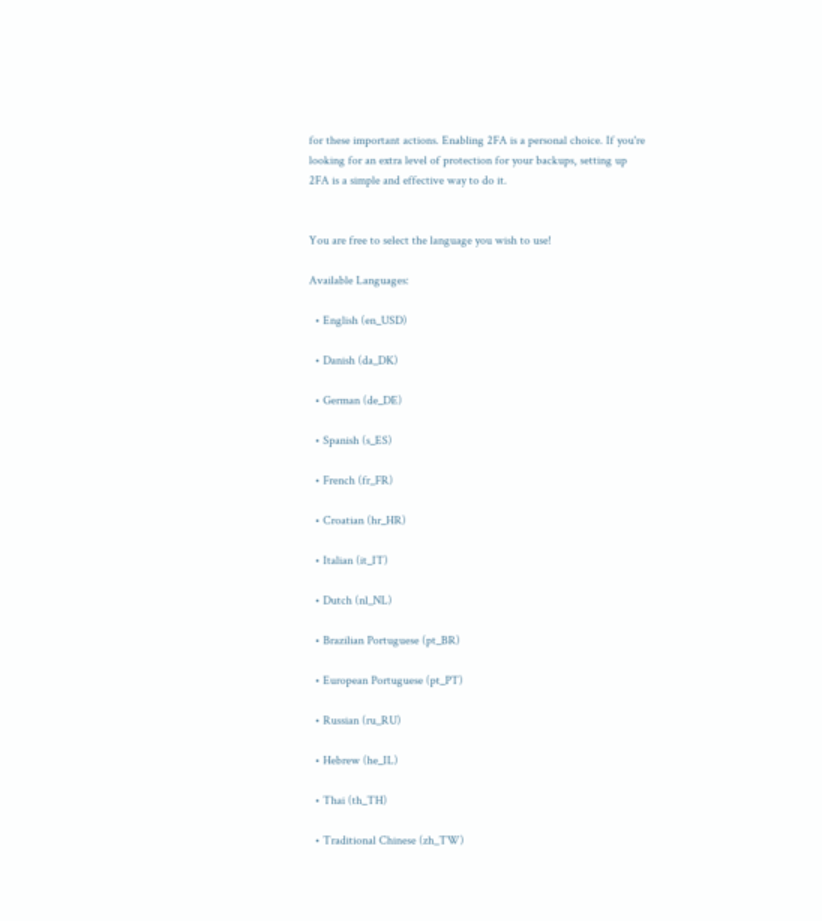for these important actions. Enabling 2FA is a personal choice. If you're looking for an extra level of protection for your backups, setting up 2FA is a simple and effective way to do it.


You are free to select the language you wish to use!

Available Languages:

  • English (en_USD)

  • Danish (da_DK)

  • German (de_DE)

  • Spanish (s_ES)

  • French (fr_FR)

  • Croatian (hr_HR)

  • Italian (it_IT)

  • Dutch (nl_NL)

  • Brazilian Portuguese (pt_BR)

  • European Portuguese (pt_PT)

  • Russian (ru_RU)

  • Hebrew (he_IL)

  • Thai (th_TH)

  • Traditional Chinese (zh_TW)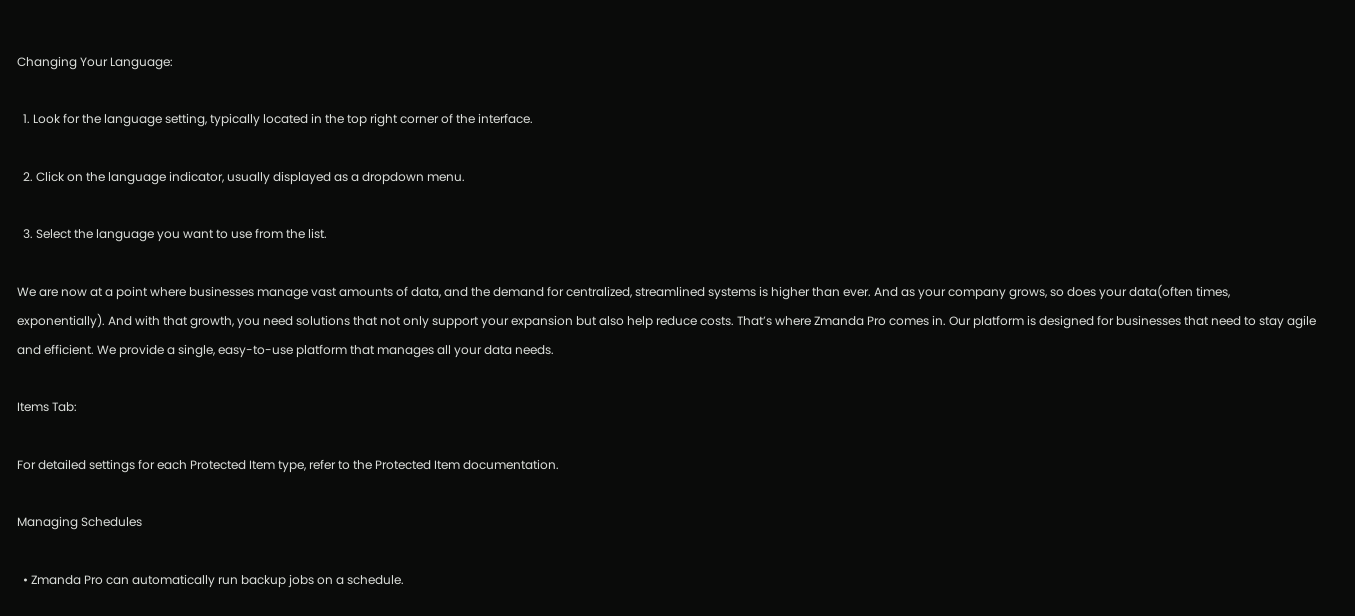Changing Your Language:

  1. Look for the language setting, typically located in the top right corner of the interface.

  2. Click on the language indicator, usually displayed as a dropdown menu.

  3. Select the language you want to use from the list.

We are now at a point where businesses manage vast amounts of data, and the demand for centralized, streamlined systems is higher than ever. And as your company grows, so does your data(often times, exponentially). And with that growth, you need solutions that not only support your expansion but also help reduce costs. That’s where Zmanda Pro comes in. Our platform is designed for businesses that need to stay agile and efficient. We provide a single, easy-to-use platform that manages all your data needs.

Items Tab:

For detailed settings for each Protected Item type, refer to the Protected Item documentation.

Managing Schedules

  • Zmanda Pro can automatically run backup jobs on a schedule.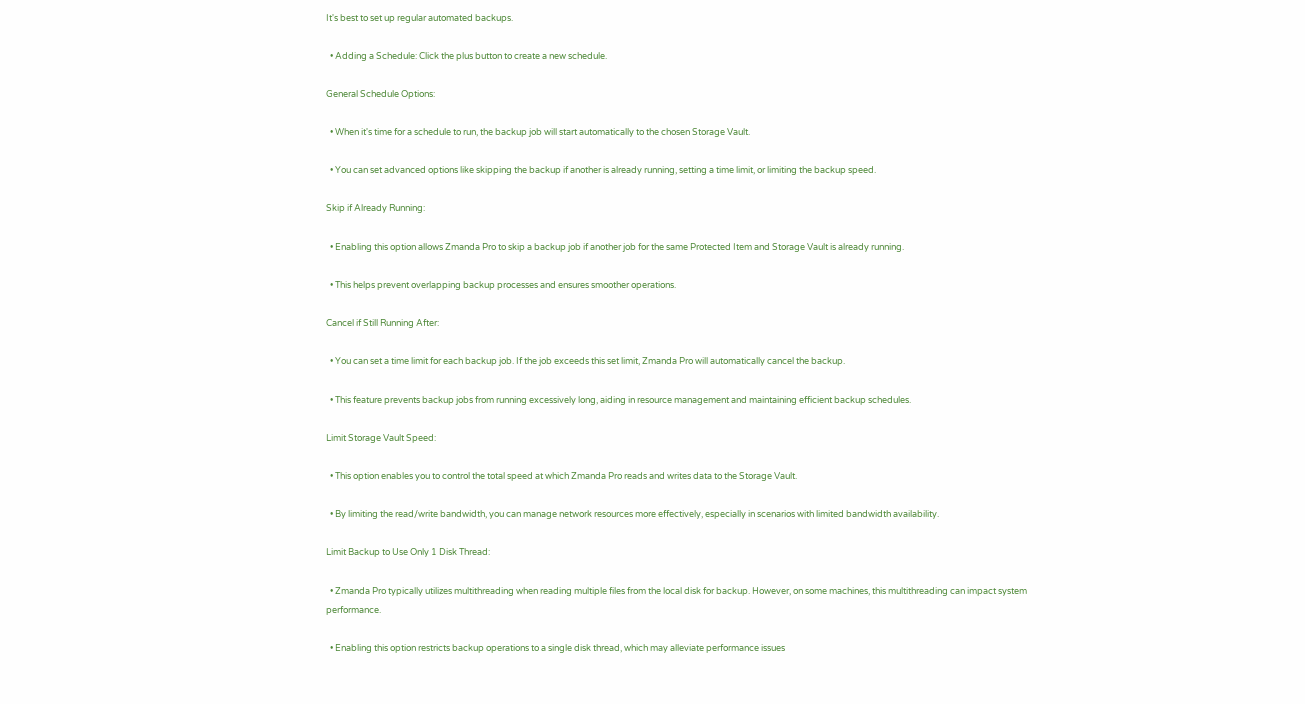It's best to set up regular automated backups.

  • Adding a Schedule: Click the plus button to create a new schedule.

General Schedule Options:

  • When it's time for a schedule to run, the backup job will start automatically to the chosen Storage Vault.

  • You can set advanced options like skipping the backup if another is already running, setting a time limit, or limiting the backup speed.

Skip if Already Running:

  • Enabling this option allows Zmanda Pro to skip a backup job if another job for the same Protected Item and Storage Vault is already running.

  • This helps prevent overlapping backup processes and ensures smoother operations.

Cancel if Still Running After:

  • You can set a time limit for each backup job. If the job exceeds this set limit, Zmanda Pro will automatically cancel the backup.

  • This feature prevents backup jobs from running excessively long, aiding in resource management and maintaining efficient backup schedules.

Limit Storage Vault Speed:

  • This option enables you to control the total speed at which Zmanda Pro reads and writes data to the Storage Vault.

  • By limiting the read/write bandwidth, you can manage network resources more effectively, especially in scenarios with limited bandwidth availability.

Limit Backup to Use Only 1 Disk Thread:

  • Zmanda Pro typically utilizes multithreading when reading multiple files from the local disk for backup. However, on some machines, this multithreading can impact system performance.

  • Enabling this option restricts backup operations to a single disk thread, which may alleviate performance issues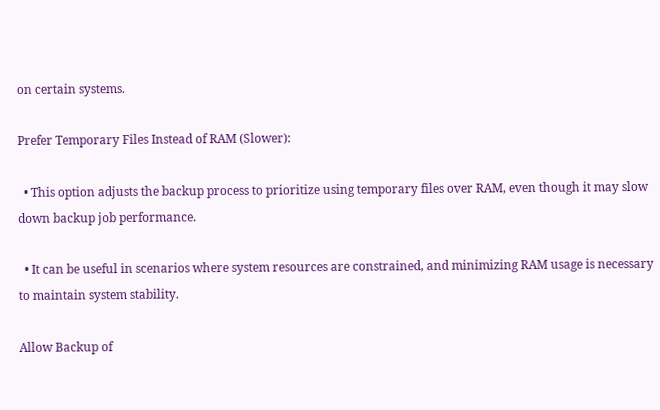on certain systems.

Prefer Temporary Files Instead of RAM (Slower):

  • This option adjusts the backup process to prioritize using temporary files over RAM, even though it may slow down backup job performance.

  • It can be useful in scenarios where system resources are constrained, and minimizing RAM usage is necessary to maintain system stability.

Allow Backup of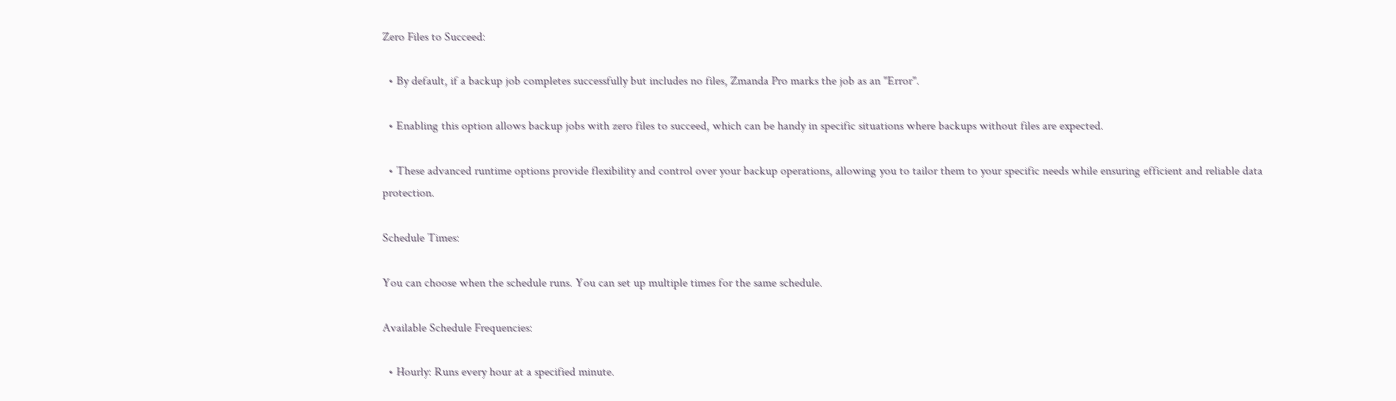Zero Files to Succeed:

  • By default, if a backup job completes successfully but includes no files, Zmanda Pro marks the job as an "Error".

  • Enabling this option allows backup jobs with zero files to succeed, which can be handy in specific situations where backups without files are expected.

  • These advanced runtime options provide flexibility and control over your backup operations, allowing you to tailor them to your specific needs while ensuring efficient and reliable data protection.

Schedule Times:

You can choose when the schedule runs. You can set up multiple times for the same schedule.

Available Schedule Frequencies:

  • Hourly: Runs every hour at a specified minute.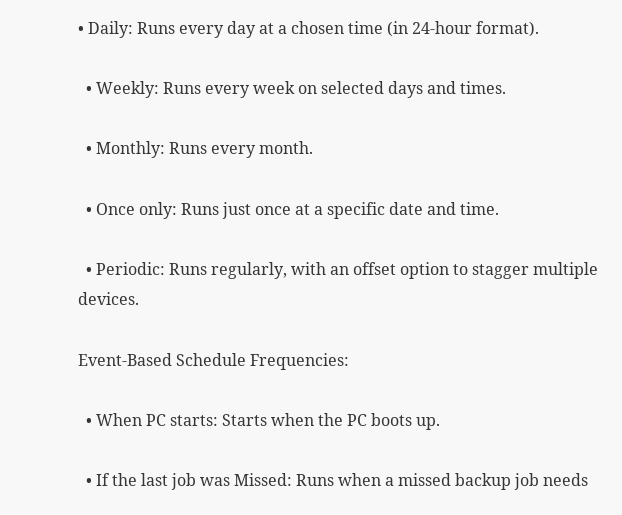• Daily: Runs every day at a chosen time (in 24-hour format).

  • Weekly: Runs every week on selected days and times.

  • Monthly: Runs every month.

  • Once only: Runs just once at a specific date and time.

  • Periodic: Runs regularly, with an offset option to stagger multiple devices.

Event-Based Schedule Frequencies:

  • When PC starts: Starts when the PC boots up.

  • If the last job was Missed: Runs when a missed backup job needs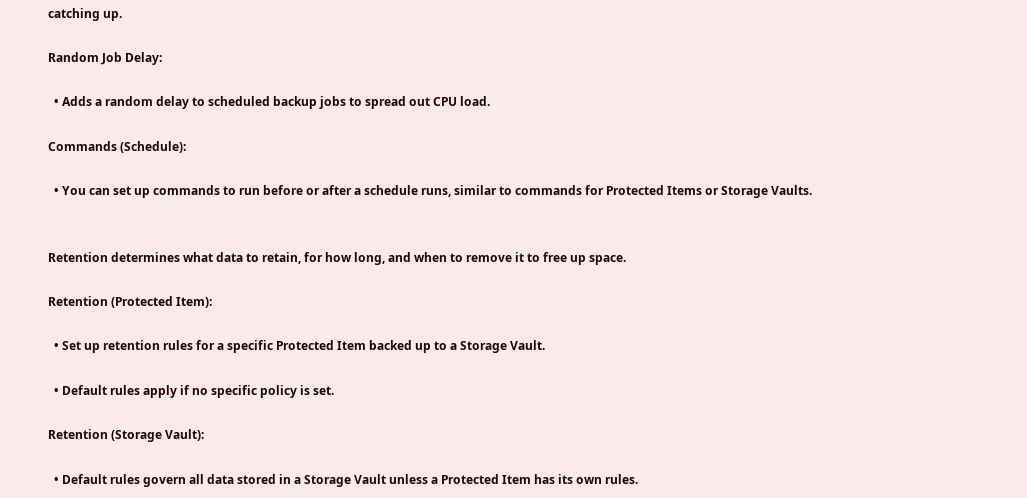catching up.

Random Job Delay:

  • Adds a random delay to scheduled backup jobs to spread out CPU load.

Commands (Schedule):

  • You can set up commands to run before or after a schedule runs, similar to commands for Protected Items or Storage Vaults.


Retention determines what data to retain, for how long, and when to remove it to free up space.

Retention (Protected Item):

  • Set up retention rules for a specific Protected Item backed up to a Storage Vault.

  • Default rules apply if no specific policy is set.

Retention (Storage Vault):

  • Default rules govern all data stored in a Storage Vault unless a Protected Item has its own rules.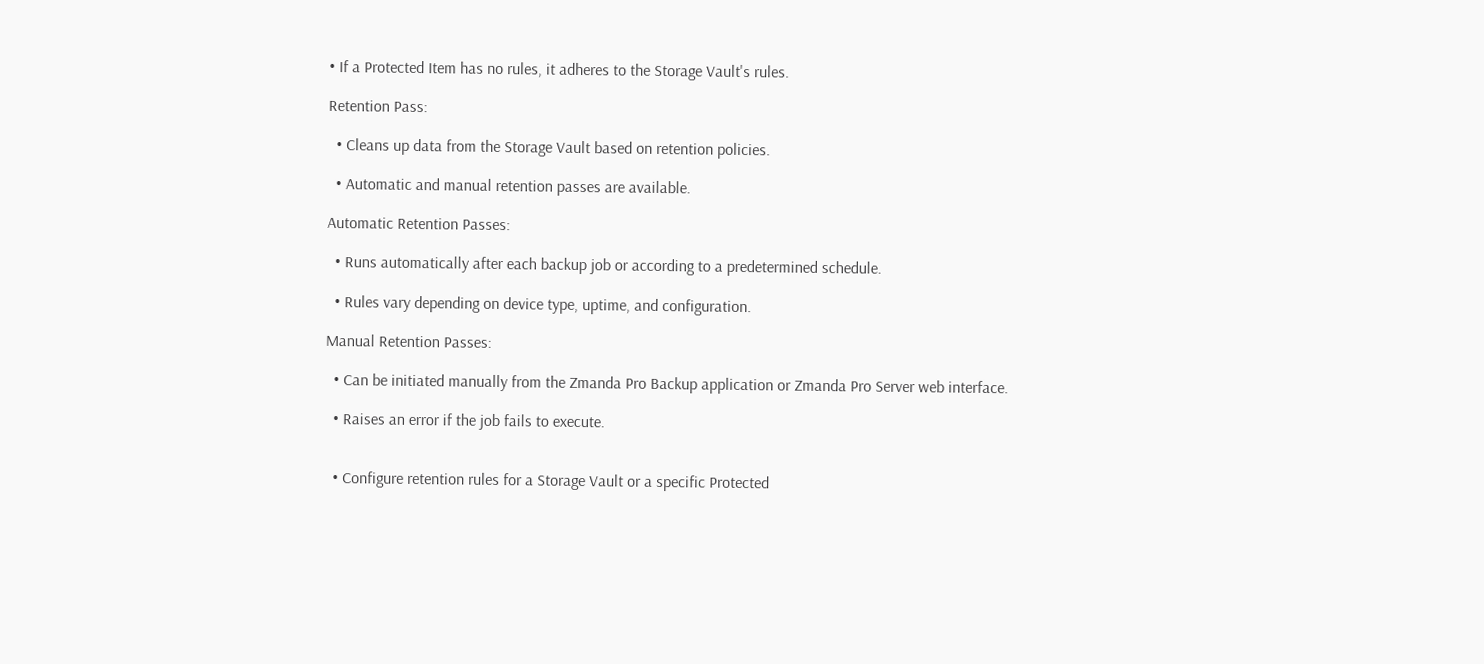• If a Protected Item has no rules, it adheres to the Storage Vault's rules.

Retention Pass:

  • Cleans up data from the Storage Vault based on retention policies.

  • Automatic and manual retention passes are available.

Automatic Retention Passes:

  • Runs automatically after each backup job or according to a predetermined schedule.

  • Rules vary depending on device type, uptime, and configuration.

Manual Retention Passes:

  • Can be initiated manually from the Zmanda Pro Backup application or Zmanda Pro Server web interface.

  • Raises an error if the job fails to execute.


  • Configure retention rules for a Storage Vault or a specific Protected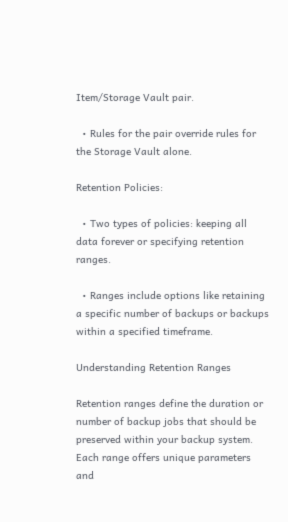Item/Storage Vault pair.

  • Rules for the pair override rules for the Storage Vault alone.

Retention Policies:

  • Two types of policies: keeping all data forever or specifying retention ranges.

  • Ranges include options like retaining a specific number of backups or backups within a specified timeframe.

Understanding Retention Ranges

Retention ranges define the duration or number of backup jobs that should be preserved within your backup system. Each range offers unique parameters and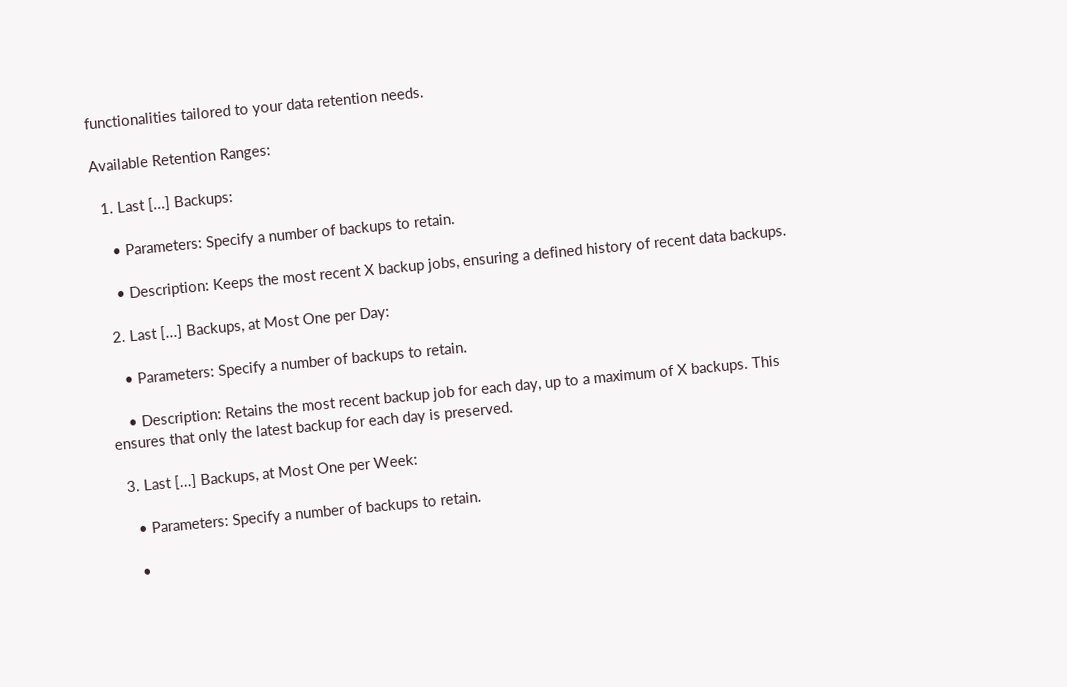functionalities tailored to your data retention needs.

Available Retention Ranges:

  1. Last [...] Backups:

    • Parameters: Specify a number of backups to retain.

    • Description: Keeps the most recent X backup jobs, ensuring a defined history of recent data backups.

  2. Last [...] Backups, at Most One per Day:

    • Parameters: Specify a number of backups to retain.

    • Description: Retains the most recent backup job for each day, up to a maximum of X backups. This ensures that only the latest backup for each day is preserved.

  3. Last [...] Backups, at Most One per Week:

    • Parameters: Specify a number of backups to retain.

    •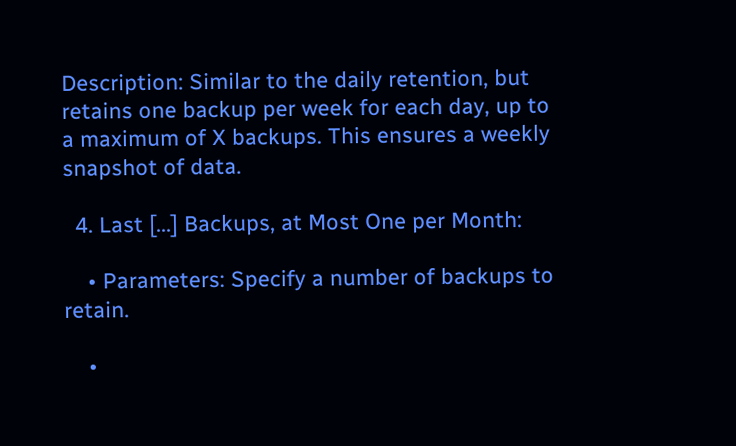Description: Similar to the daily retention, but retains one backup per week for each day, up to a maximum of X backups. This ensures a weekly snapshot of data.

  4. Last [...] Backups, at Most One per Month:

    • Parameters: Specify a number of backups to retain.

    •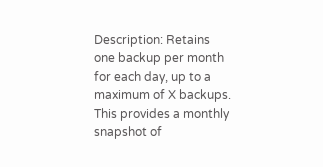Description: Retains one backup per month for each day, up to a maximum of X backups. This provides a monthly snapshot of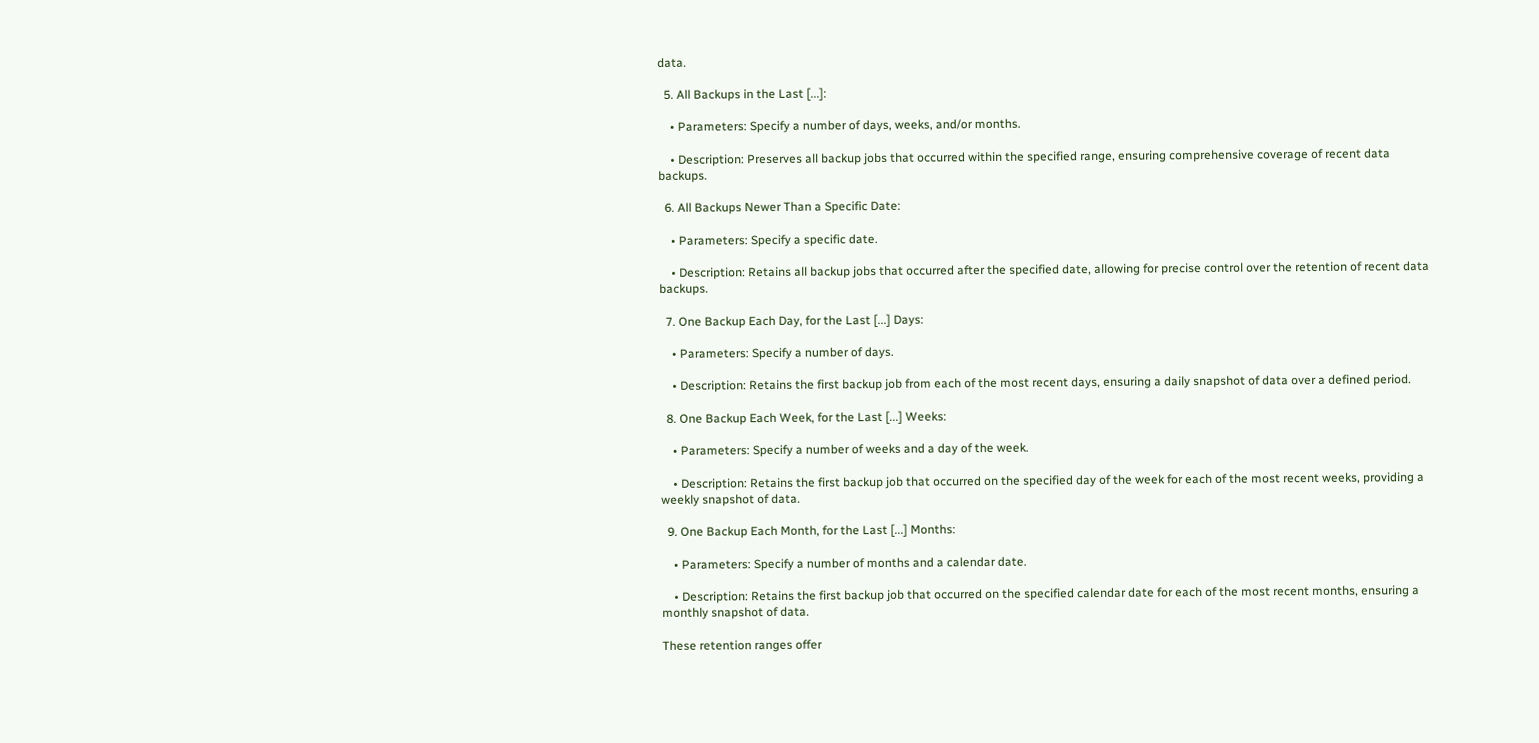data.

  5. All Backups in the Last [...]:

    • Parameters: Specify a number of days, weeks, and/or months.

    • Description: Preserves all backup jobs that occurred within the specified range, ensuring comprehensive coverage of recent data backups.

  6. All Backups Newer Than a Specific Date:

    • Parameters: Specify a specific date.

    • Description: Retains all backup jobs that occurred after the specified date, allowing for precise control over the retention of recent data backups.

  7. One Backup Each Day, for the Last [...] Days:

    • Parameters: Specify a number of days.

    • Description: Retains the first backup job from each of the most recent days, ensuring a daily snapshot of data over a defined period.

  8. One Backup Each Week, for the Last [...] Weeks:

    • Parameters: Specify a number of weeks and a day of the week.

    • Description: Retains the first backup job that occurred on the specified day of the week for each of the most recent weeks, providing a weekly snapshot of data.

  9. One Backup Each Month, for the Last [...] Months:

    • Parameters: Specify a number of months and a calendar date.

    • Description: Retains the first backup job that occurred on the specified calendar date for each of the most recent months, ensuring a monthly snapshot of data.

These retention ranges offer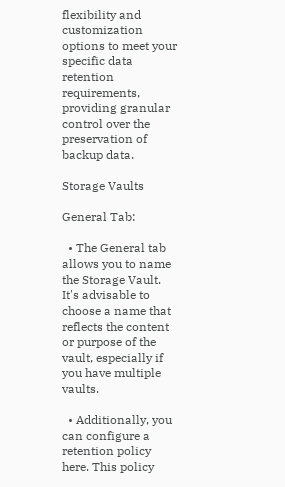flexibility and customization options to meet your specific data retention requirements, providing granular control over the preservation of backup data.

Storage Vaults

General Tab:

  • The General tab allows you to name the Storage Vault. It's advisable to choose a name that reflects the content or purpose of the vault, especially if you have multiple vaults.

  • Additionally, you can configure a retention policy here. This policy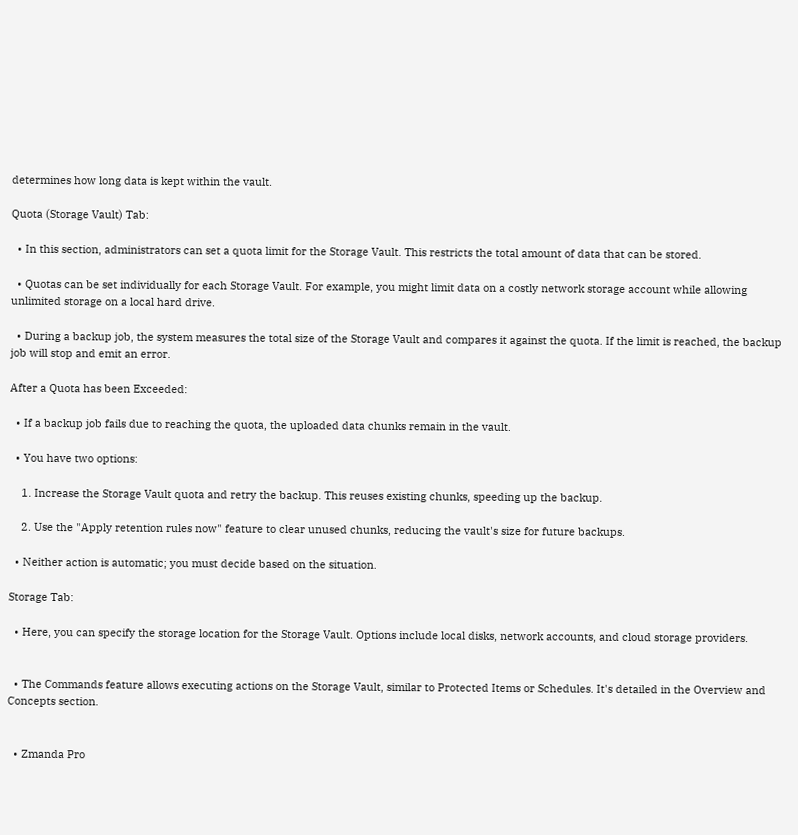determines how long data is kept within the vault.

Quota (Storage Vault) Tab:

  • In this section, administrators can set a quota limit for the Storage Vault. This restricts the total amount of data that can be stored.

  • Quotas can be set individually for each Storage Vault. For example, you might limit data on a costly network storage account while allowing unlimited storage on a local hard drive.

  • During a backup job, the system measures the total size of the Storage Vault and compares it against the quota. If the limit is reached, the backup job will stop and emit an error.

After a Quota has been Exceeded:

  • If a backup job fails due to reaching the quota, the uploaded data chunks remain in the vault.

  • You have two options:

    1. Increase the Storage Vault quota and retry the backup. This reuses existing chunks, speeding up the backup.

    2. Use the "Apply retention rules now" feature to clear unused chunks, reducing the vault's size for future backups.

  • Neither action is automatic; you must decide based on the situation.

Storage Tab:

  • Here, you can specify the storage location for the Storage Vault. Options include local disks, network accounts, and cloud storage providers.


  • The Commands feature allows executing actions on the Storage Vault, similar to Protected Items or Schedules. It's detailed in the Overview and Concepts section.


  • Zmanda Pro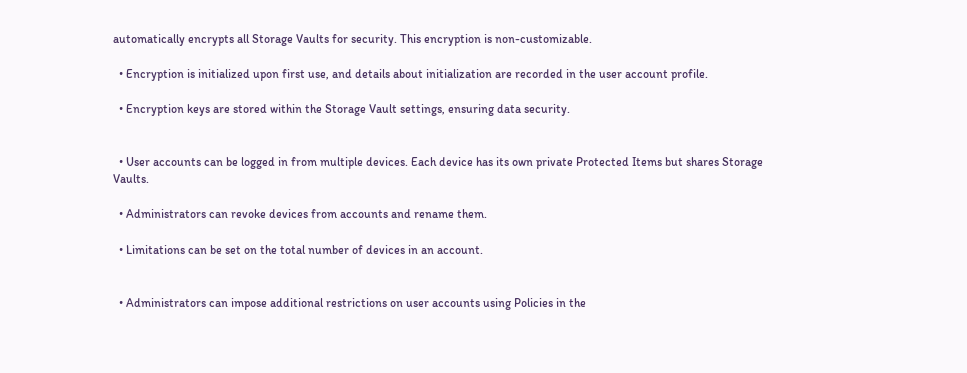automatically encrypts all Storage Vaults for security. This encryption is non-customizable.

  • Encryption is initialized upon first use, and details about initialization are recorded in the user account profile.

  • Encryption keys are stored within the Storage Vault settings, ensuring data security.


  • User accounts can be logged in from multiple devices. Each device has its own private Protected Items but shares Storage Vaults.

  • Administrators can revoke devices from accounts and rename them.

  • Limitations can be set on the total number of devices in an account.


  • Administrators can impose additional restrictions on user accounts using Policies in the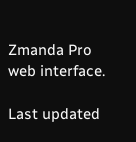Zmanda Pro web interface.

Last updated